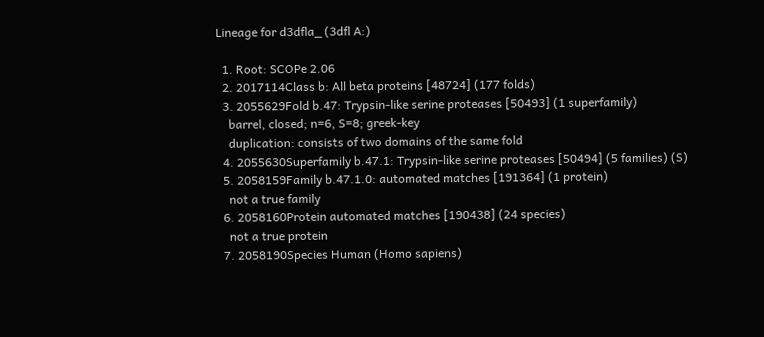Lineage for d3dfla_ (3dfl A:)

  1. Root: SCOPe 2.06
  2. 2017114Class b: All beta proteins [48724] (177 folds)
  3. 2055629Fold b.47: Trypsin-like serine proteases [50493] (1 superfamily)
    barrel, closed; n=6, S=8; greek-key
    duplication: consists of two domains of the same fold
  4. 2055630Superfamily b.47.1: Trypsin-like serine proteases [50494] (5 families) (S)
  5. 2058159Family b.47.1.0: automated matches [191364] (1 protein)
    not a true family
  6. 2058160Protein automated matches [190438] (24 species)
    not a true protein
  7. 2058190Species Human (Homo sapiens)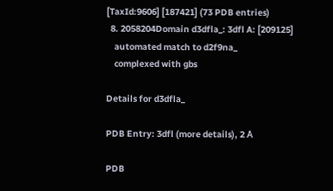[TaxId:9606] [187421] (73 PDB entries)
  8. 2058204Domain d3dfla_: 3dfl A: [209125]
    automated match to d2f9na_
    complexed with gbs

Details for d3dfla_

PDB Entry: 3dfl (more details), 2 Å

PDB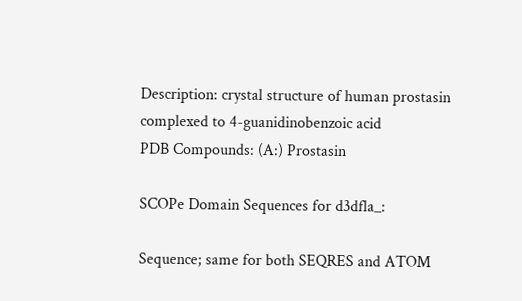Description: crystal structure of human prostasin complexed to 4-guanidinobenzoic acid
PDB Compounds: (A:) Prostasin

SCOPe Domain Sequences for d3dfla_:

Sequence; same for both SEQRES and ATOM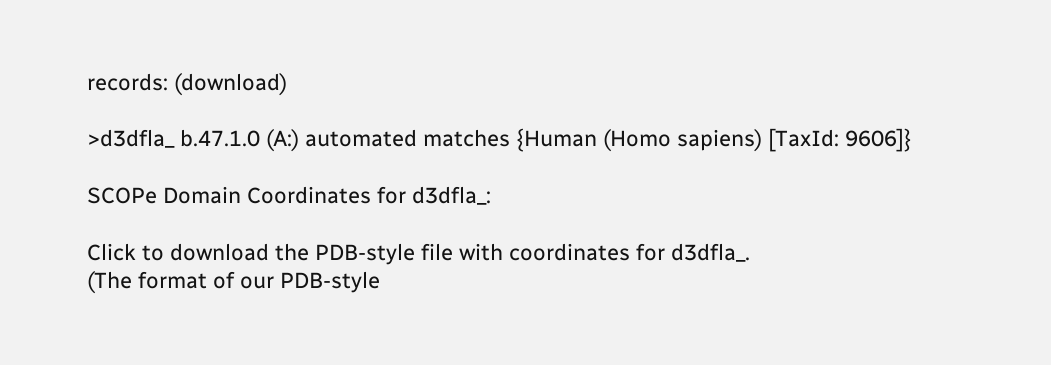records: (download)

>d3dfla_ b.47.1.0 (A:) automated matches {Human (Homo sapiens) [TaxId: 9606]}

SCOPe Domain Coordinates for d3dfla_:

Click to download the PDB-style file with coordinates for d3dfla_.
(The format of our PDB-style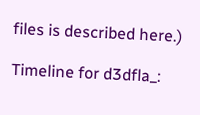files is described here.)

Timeline for d3dfla_: